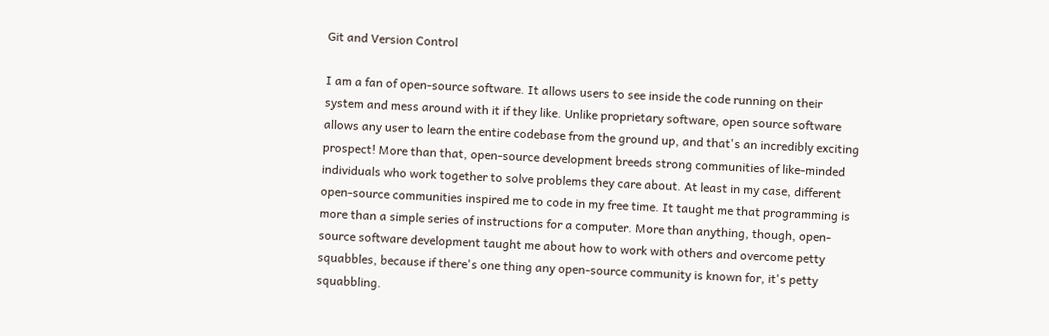Git and Version Control

I am a fan of open-source software. It allows users to see inside the code running on their system and mess around with it if they like. Unlike proprietary software, open source software allows any user to learn the entire codebase from the ground up, and that's an incredibly exciting prospect! More than that, open-source development breeds strong communities of like-minded individuals who work together to solve problems they care about. At least in my case, different open-source communities inspired me to code in my free time. It taught me that programming is more than a simple series of instructions for a computer. More than anything, though, open-source software development taught me about how to work with others and overcome petty squabbles, because if there's one thing any open-source community is known for, it's petty squabbling.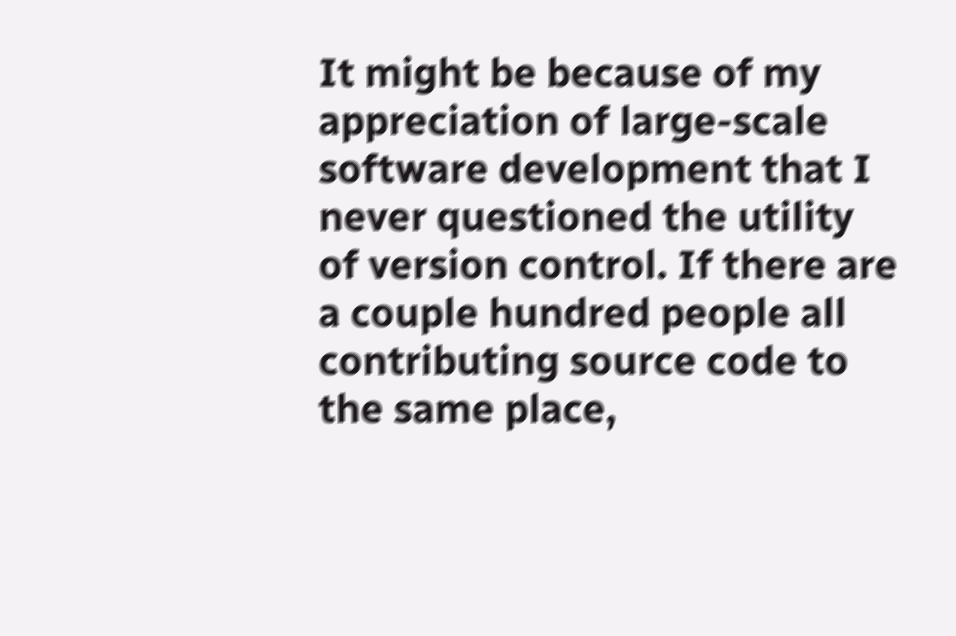It might be because of my appreciation of large-scale software development that I never questioned the utility of version control. If there are a couple hundred people all contributing source code to the same place,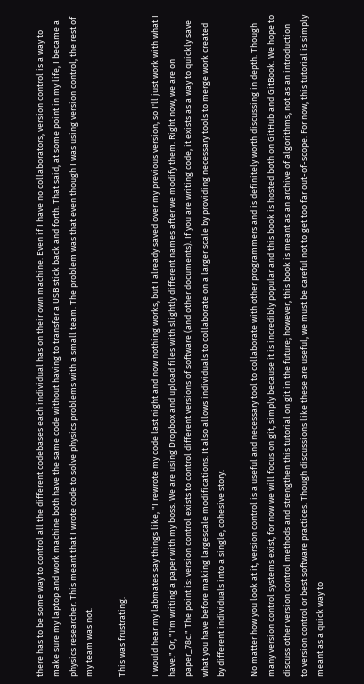there has to be some way to control all the different codebases each individual has on their own machine. Even if I have no collaborators, version control is a way to make sure my laptop and work machine both have the same code without having to transfer a USB stick back and forth. That said, at some point in my life, I became a physics researcher. This meant that I wrote code to solve physics problems with a small team. The problem was that even though I was using version control, the rest of my team was not.

This was frustrating.

I would hear my labmates say things like, "I rewrote my code last night and now nothing works, but I already saved over my previous version, so I'll just work with what I have." Or, "I'm writing a paper with my boss. We are using Dropbox and upload files with slightly different names after we modify them. Right now, we are on paper_78c." The point is: version control exists to control different versions of software (and other documents). If you are writing code, it exists as a way to quickly save what you have before making largescale modifications. It also allows individuals to collaborate on a larger scale by providing necessary tools to merge work created by different individuals into a single, cohesive story.

No matter how you look at it, version control is a useful and necessary tool to collaborate with other programmers and is definitely worth discussing in depth. Though many version control systems exist, for now we will focus on git, simply because it is incredibly popular and this book is hosted both on GitHub and GitBook. We hope to discuss other version control methods and strengthen this tutorial on git in the future; however, this book is meant as an archive of algorithms, not as an introduction to version control or best software practices. Though discussions like these are useful, we must be careful not to get too far out-of-scope. For now, this tutorial is simply meant as a quick way to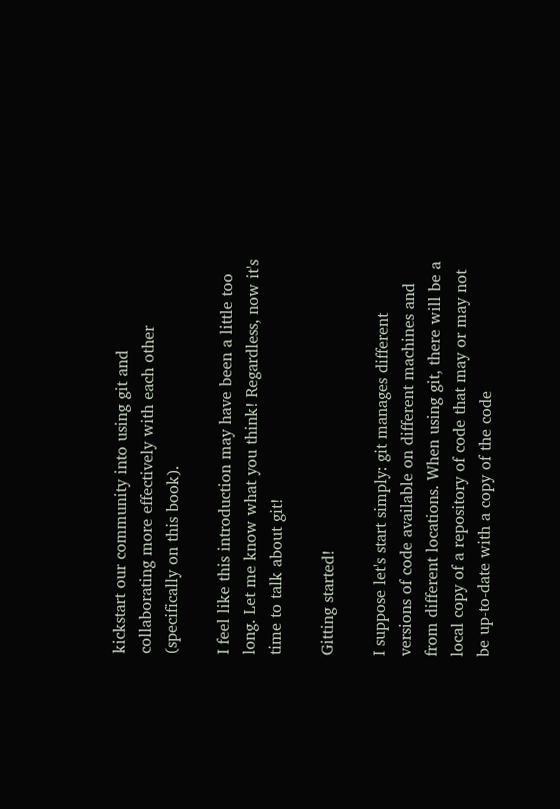kickstart our community into using git and collaborating more effectively with each other (specifically on this book).

I feel like this introduction may have been a little too long. Let me know what you think! Regardless, now it's time to talk about git!

Gitting started!

I suppose let's start simply: git manages different versions of code available on different machines and from different locations. When using git, there will be a local copy of a repository of code that may or may not be up-to-date with a copy of the code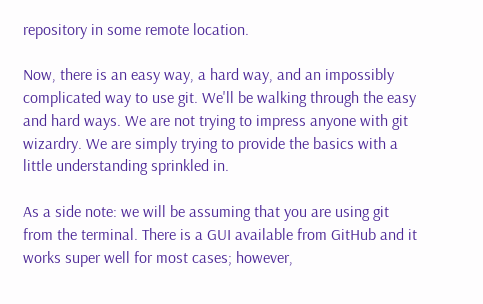repository in some remote location.

Now, there is an easy way, a hard way, and an impossibly complicated way to use git. We'll be walking through the easy and hard ways. We are not trying to impress anyone with git wizardry. We are simply trying to provide the basics with a little understanding sprinkled in.

As a side note: we will be assuming that you are using git from the terminal. There is a GUI available from GitHub and it works super well for most cases; however,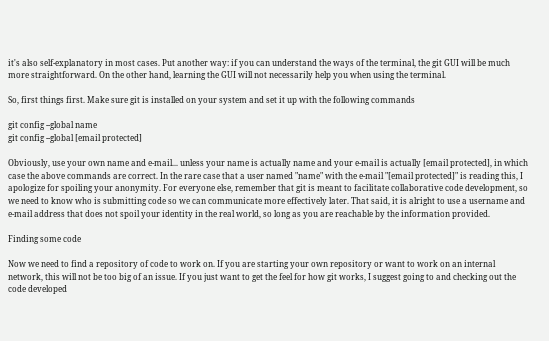it's also self-explanatory in most cases. Put another way: if you can understand the ways of the terminal, the git GUI will be much more straightforward. On the other hand, learning the GUI will not necessarily help you when using the terminal.

So, first things first. Make sure git is installed on your system and set it up with the following commands

git config --global name
git config --global [email protected]

Obviously, use your own name and e-mail... unless your name is actually name and your e-mail is actually [email protected], in which case the above commands are correct. In the rare case that a user named "name" with the e-mail "[email protected]" is reading this, I apologize for spoiling your anonymity. For everyone else, remember that git is meant to facilitate collaborative code development, so we need to know who is submitting code so we can communicate more effectively later. That said, it is alright to use a username and e-mail address that does not spoil your identity in the real world, so long as you are reachable by the information provided.

Finding some code

Now we need to find a repository of code to work on. If you are starting your own repository or want to work on an internal network, this will not be too big of an issue. If you just want to get the feel for how git works, I suggest going to and checking out the code developed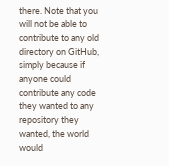there. Note that you will not be able to contribute to any old directory on GitHub, simply because if anyone could contribute any code they wanted to any repository they wanted, the world would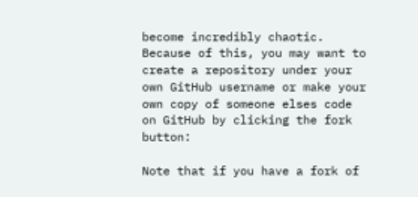become incredibly chaotic. Because of this, you may want to create a repository under your own GitHub username or make your own copy of someone elses code on GitHub by clicking the fork button:

Note that if you have a fork of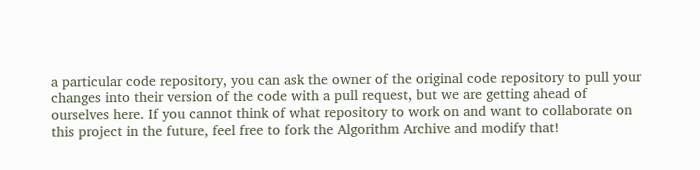a particular code repository, you can ask the owner of the original code repository to pull your changes into their version of the code with a pull request, but we are getting ahead of ourselves here. If you cannot think of what repository to work on and want to collaborate on this project in the future, feel free to fork the Algorithm Archive and modify that!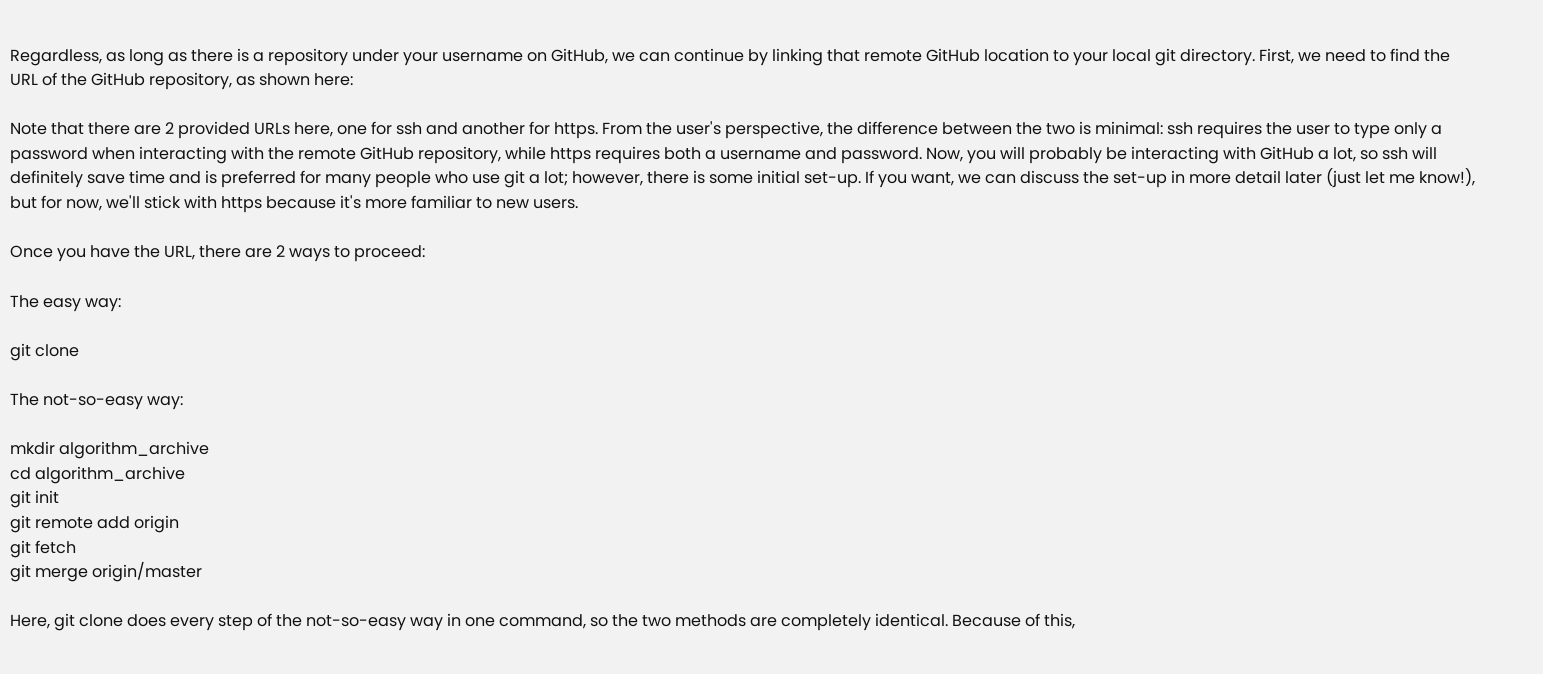Regardless, as long as there is a repository under your username on GitHub, we can continue by linking that remote GitHub location to your local git directory. First, we need to find the URL of the GitHub repository, as shown here:

Note that there are 2 provided URLs here, one for ssh and another for https. From the user's perspective, the difference between the two is minimal: ssh requires the user to type only a password when interacting with the remote GitHub repository, while https requires both a username and password. Now, you will probably be interacting with GitHub a lot, so ssh will definitely save time and is preferred for many people who use git a lot; however, there is some initial set-up. If you want, we can discuss the set-up in more detail later (just let me know!), but for now, we'll stick with https because it's more familiar to new users.

Once you have the URL, there are 2 ways to proceed:

The easy way:

git clone

The not-so-easy way:

mkdir algorithm_archive
cd algorithm_archive
git init
git remote add origin
git fetch
git merge origin/master

Here, git clone does every step of the not-so-easy way in one command, so the two methods are completely identical. Because of this,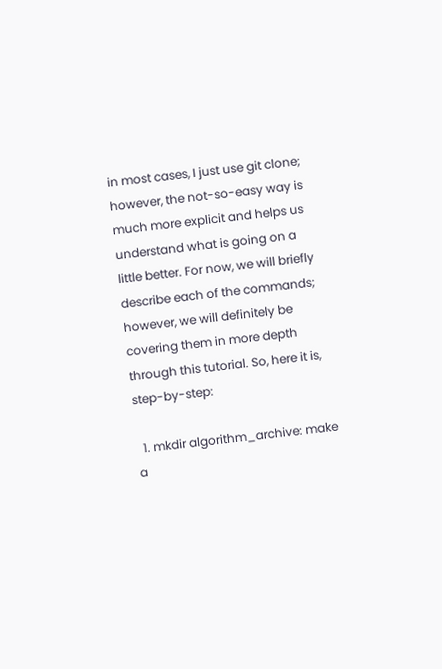in most cases, I just use git clone; however, the not-so-easy way is much more explicit and helps us understand what is going on a little better. For now, we will briefly describe each of the commands; however, we will definitely be covering them in more depth through this tutorial. So, here it is, step-by-step:

  1. mkdir algorithm_archive: make a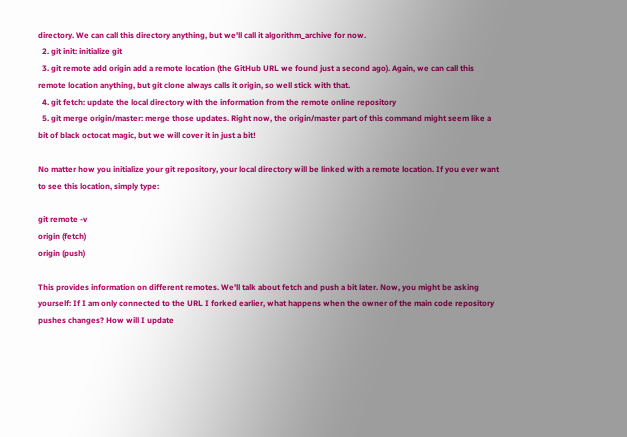directory. We can call this directory anything, but we'll call it algorithm_archive for now.
  2. git init: initialize git
  3. git remote add origin add a remote location (the GitHub URL we found just a second ago). Again, we can call this remote location anything, but git clone always calls it origin, so well stick with that.
  4. git fetch: update the local directory with the information from the remote online repository
  5. git merge origin/master: merge those updates. Right now, the origin/master part of this command might seem like a bit of black octocat magic, but we will cover it in just a bit!

No matter how you initialize your git repository, your local directory will be linked with a remote location. If you ever want to see this location, simply type:

git remote -v
origin (fetch)
origin (push)

This provides information on different remotes. We'll talk about fetch and push a bit later. Now, you might be asking yourself: If I am only connected to the URL I forked earlier, what happens when the owner of the main code repository pushes changes? How will I update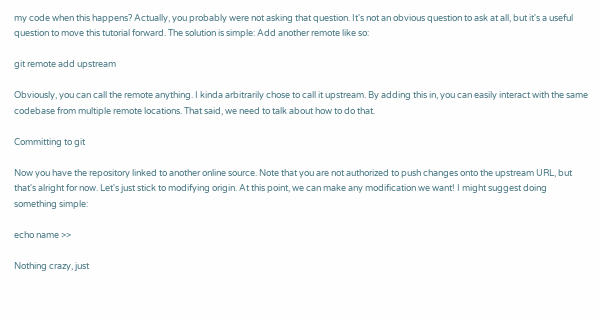my code when this happens? Actually, you probably were not asking that question. It's not an obvious question to ask at all, but it's a useful question to move this tutorial forward. The solution is simple: Add another remote like so:

git remote add upstream

Obviously, you can call the remote anything. I kinda arbitrarily chose to call it upstream. By adding this in, you can easily interact with the same codebase from multiple remote locations. That said, we need to talk about how to do that.

Committing to git

Now you have the repository linked to another online source. Note that you are not authorized to push changes onto the upstream URL, but that's alright for now. Let's just stick to modifying origin. At this point, we can make any modification we want! I might suggest doing something simple:

echo name >>

Nothing crazy, just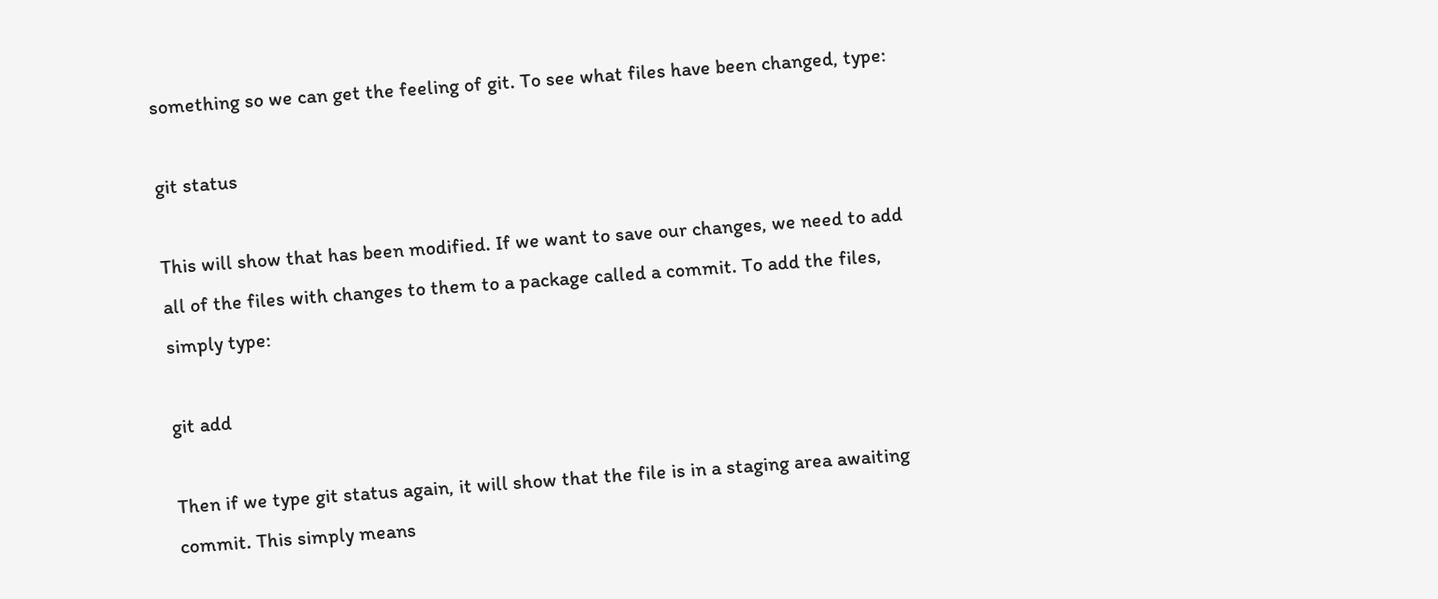something so we can get the feeling of git. To see what files have been changed, type:

git status

This will show that has been modified. If we want to save our changes, we need to add all of the files with changes to them to a package called a commit. To add the files, simply type:

git add

Then if we type git status again, it will show that the file is in a staging area awaiting commit. This simply means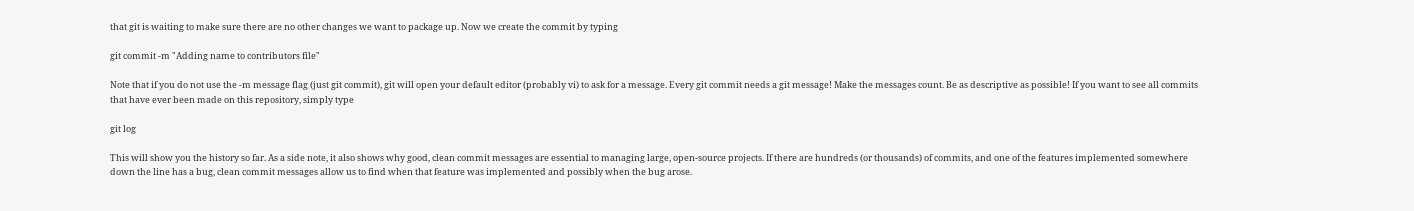that git is waiting to make sure there are no other changes we want to package up. Now we create the commit by typing

git commit -m "Adding name to contributors file"

Note that if you do not use the -m message flag (just git commit), git will open your default editor (probably vi) to ask for a message. Every git commit needs a git message! Make the messages count. Be as descriptive as possible! If you want to see all commits that have ever been made on this repository, simply type

git log

This will show you the history so far. As a side note, it also shows why good, clean commit messages are essential to managing large, open-source projects. If there are hundreds (or thousands) of commits, and one of the features implemented somewhere down the line has a bug, clean commit messages allow us to find when that feature was implemented and possibly when the bug arose.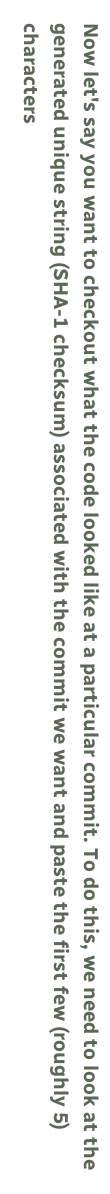Now let's say you want to checkout what the code looked like at a particular commit. To do this, we need to look at the generated unique string (SHA-1 checksum) associated with the commit we want and paste the first few (roughly 5) characters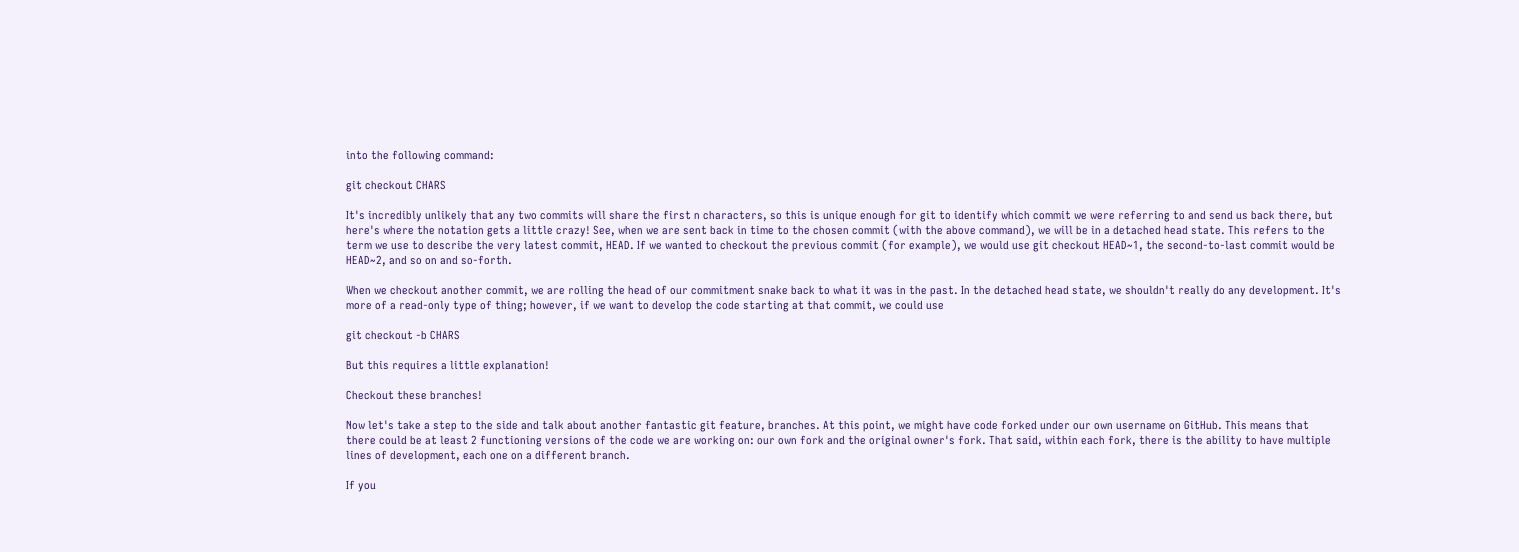into the following command:

git checkout CHARS

It's incredibly unlikely that any two commits will share the first n characters, so this is unique enough for git to identify which commit we were referring to and send us back there, but here's where the notation gets a little crazy! See, when we are sent back in time to the chosen commit (with the above command), we will be in a detached head state. This refers to the term we use to describe the very latest commit, HEAD. If we wanted to checkout the previous commit (for example), we would use git checkout HEAD~1, the second-to-last commit would be HEAD~2, and so on and so-forth.

When we checkout another commit, we are rolling the head of our commitment snake back to what it was in the past. In the detached head state, we shouldn't really do any development. It's more of a read-only type of thing; however, if we want to develop the code starting at that commit, we could use

git checkout -b CHARS

But this requires a little explanation!

Checkout these branches!

Now let's take a step to the side and talk about another fantastic git feature, branches. At this point, we might have code forked under our own username on GitHub. This means that there could be at least 2 functioning versions of the code we are working on: our own fork and the original owner's fork. That said, within each fork, there is the ability to have multiple lines of development, each one on a different branch.

If you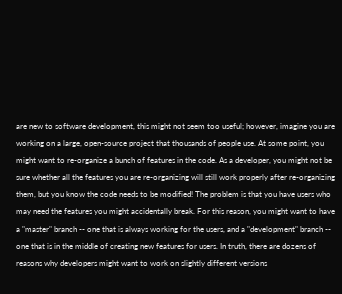are new to software development, this might not seem too useful; however, imagine you are working on a large, open-source project that thousands of people use. At some point, you might want to re-organize a bunch of features in the code. As a developer, you might not be sure whether all the features you are re-organizing will still work properly after re-organizing them, but you know the code needs to be modified! The problem is that you have users who may need the features you might accidentally break. For this reason, you might want to have a "master" branch -- one that is always working for the users, and a "development" branch -- one that is in the middle of creating new features for users. In truth, there are dozens of reasons why developers might want to work on slightly different versions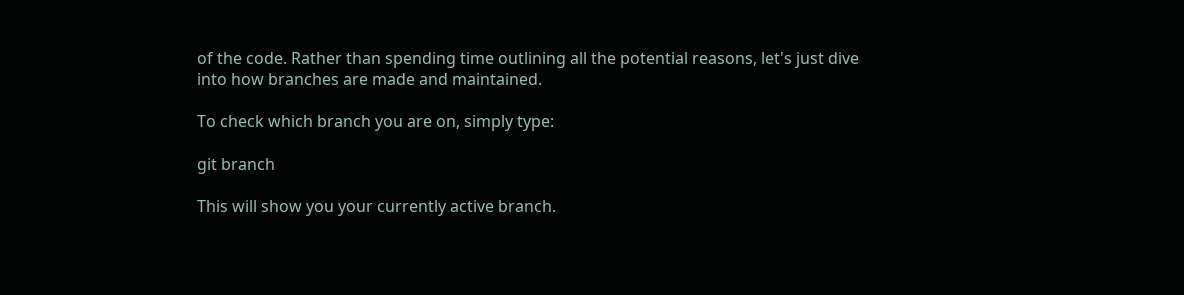of the code. Rather than spending time outlining all the potential reasons, let's just dive into how branches are made and maintained.

To check which branch you are on, simply type:

git branch

This will show you your currently active branch.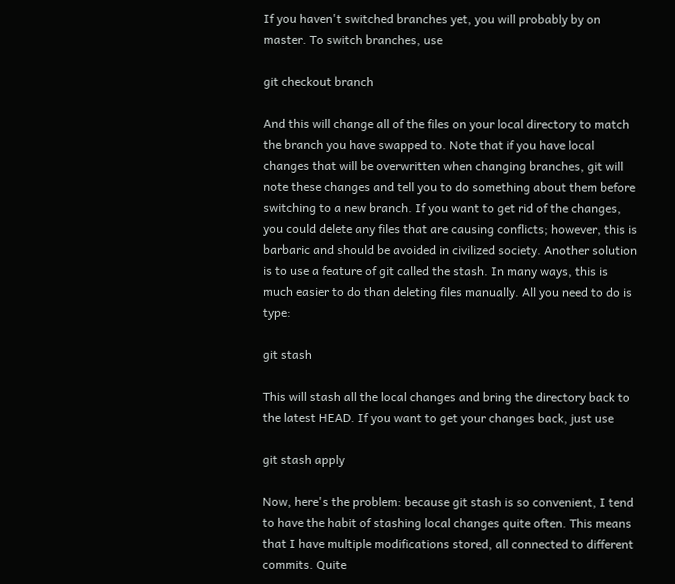If you haven't switched branches yet, you will probably by on master. To switch branches, use

git checkout branch

And this will change all of the files on your local directory to match the branch you have swapped to. Note that if you have local changes that will be overwritten when changing branches, git will note these changes and tell you to do something about them before switching to a new branch. If you want to get rid of the changes, you could delete any files that are causing conflicts; however, this is barbaric and should be avoided in civilized society. Another solution is to use a feature of git called the stash. In many ways, this is much easier to do than deleting files manually. All you need to do is type:

git stash

This will stash all the local changes and bring the directory back to the latest HEAD. If you want to get your changes back, just use

git stash apply

Now, here's the problem: because git stash is so convenient, I tend to have the habit of stashing local changes quite often. This means that I have multiple modifications stored, all connected to different commits. Quite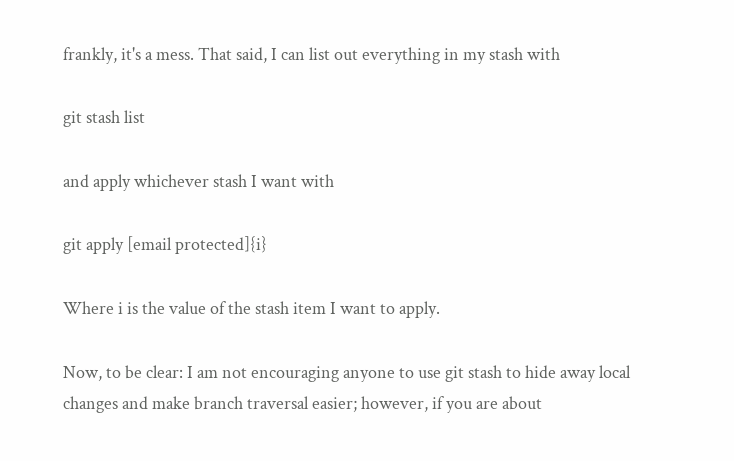frankly, it's a mess. That said, I can list out everything in my stash with

git stash list

and apply whichever stash I want with

git apply [email protected]{i}

Where i is the value of the stash item I want to apply.

Now, to be clear: I am not encouraging anyone to use git stash to hide away local changes and make branch traversal easier; however, if you are about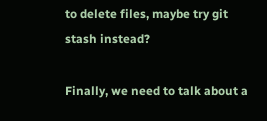to delete files, maybe try git stash instead?

Finally, we need to talk about a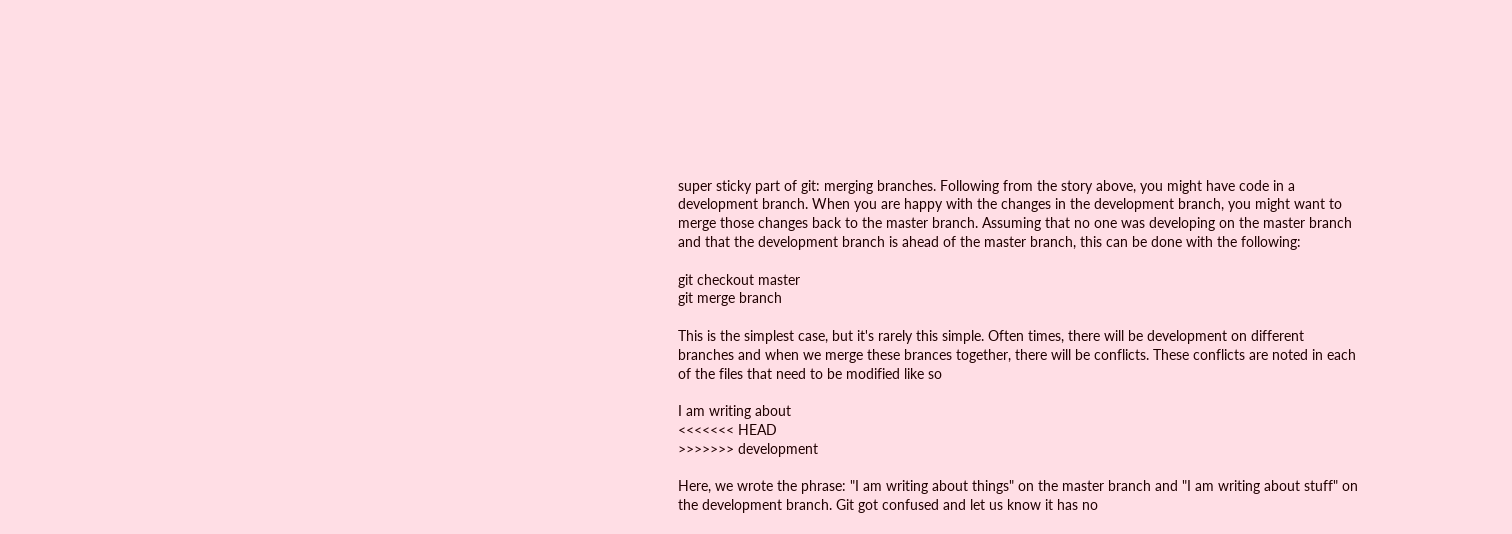super sticky part of git: merging branches. Following from the story above, you might have code in a development branch. When you are happy with the changes in the development branch, you might want to merge those changes back to the master branch. Assuming that no one was developing on the master branch and that the development branch is ahead of the master branch, this can be done with the following:

git checkout master
git merge branch

This is the simplest case, but it's rarely this simple. Often times, there will be development on different branches and when we merge these brances together, there will be conflicts. These conflicts are noted in each of the files that need to be modified like so

I am writing about
<<<<<<< HEAD
>>>>>>> development

Here, we wrote the phrase: "I am writing about things" on the master branch and "I am writing about stuff" on the development branch. Git got confused and let us know it has no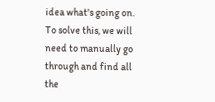idea what's going on. To solve this, we will need to manually go through and find all the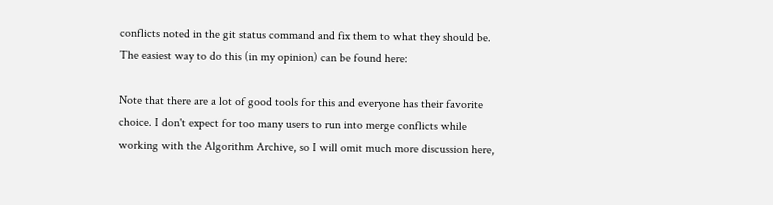conflicts noted in the git status command and fix them to what they should be. The easiest way to do this (in my opinion) can be found here:

Note that there are a lot of good tools for this and everyone has their favorite choice. I don't expect for too many users to run into merge conflicts while working with the Algorithm Archive, so I will omit much more discussion here,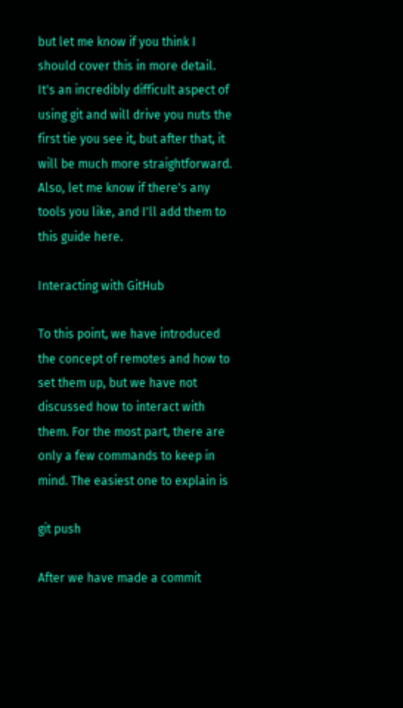but let me know if you think I should cover this in more detail. It's an incredibly difficult aspect of using git and will drive you nuts the first tie you see it, but after that, it will be much more straightforward. Also, let me know if there's any tools you like, and I'll add them to this guide here.

Interacting with GitHub

To this point, we have introduced the concept of remotes and how to set them up, but we have not discussed how to interact with them. For the most part, there are only a few commands to keep in mind. The easiest one to explain is

git push

After we have made a commit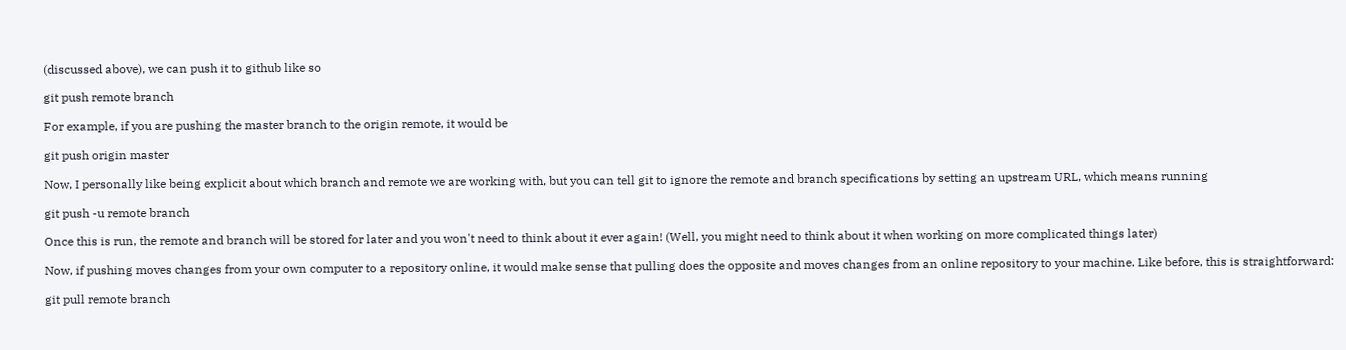(discussed above), we can push it to github like so

git push remote branch

For example, if you are pushing the master branch to the origin remote, it would be

git push origin master

Now, I personally like being explicit about which branch and remote we are working with, but you can tell git to ignore the remote and branch specifications by setting an upstream URL, which means running

git push -u remote branch

Once this is run, the remote and branch will be stored for later and you won't need to think about it ever again! (Well, you might need to think about it when working on more complicated things later)

Now, if pushing moves changes from your own computer to a repository online, it would make sense that pulling does the opposite and moves changes from an online repository to your machine. Like before, this is straightforward:

git pull remote branch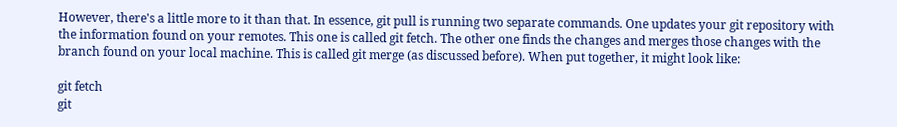However, there's a little more to it than that. In essence, git pull is running two separate commands. One updates your git repository with the information found on your remotes. This one is called git fetch. The other one finds the changes and merges those changes with the branch found on your local machine. This is called git merge (as discussed before). When put together, it might look like:

git fetch
git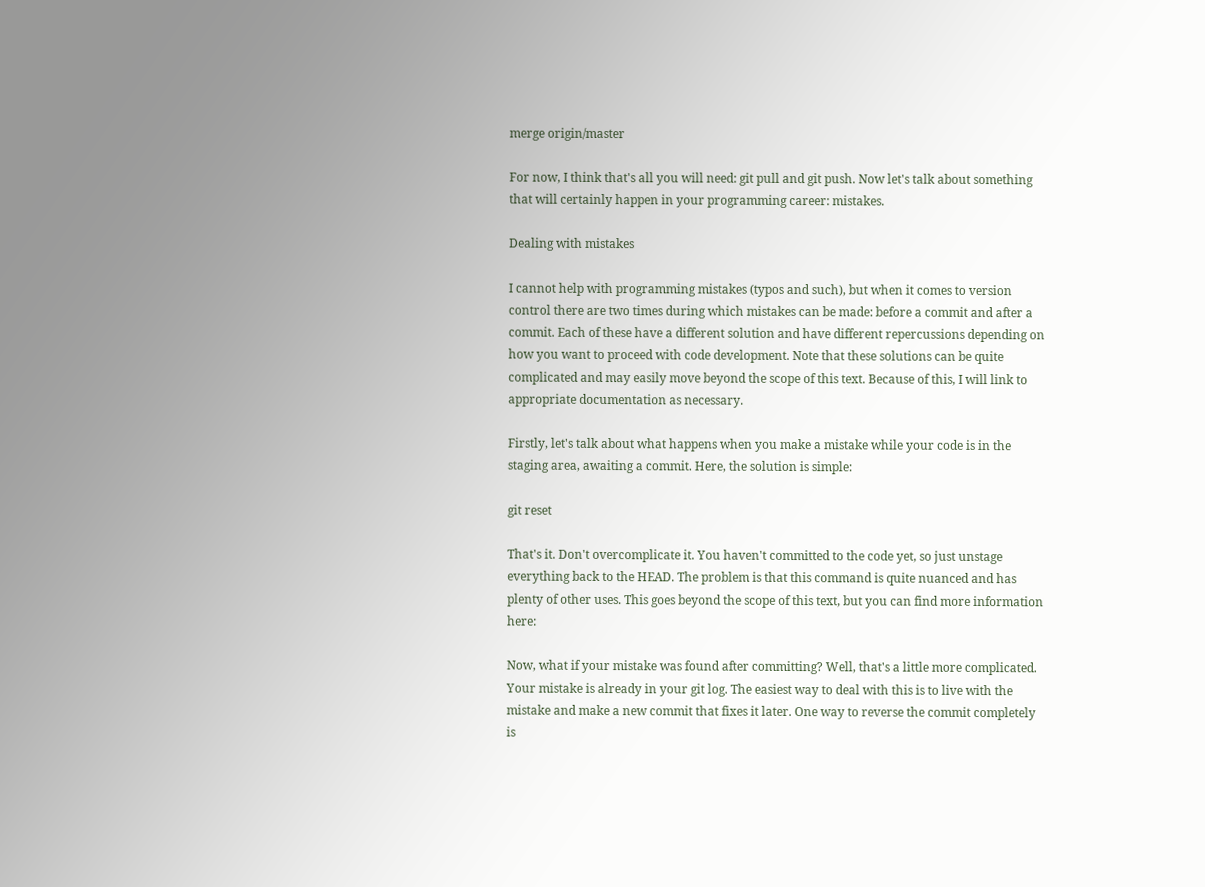merge origin/master

For now, I think that's all you will need: git pull and git push. Now let's talk about something that will certainly happen in your programming career: mistakes.

Dealing with mistakes

I cannot help with programming mistakes (typos and such), but when it comes to version control there are two times during which mistakes can be made: before a commit and after a commit. Each of these have a different solution and have different repercussions depending on how you want to proceed with code development. Note that these solutions can be quite complicated and may easily move beyond the scope of this text. Because of this, I will link to appropriate documentation as necessary.

Firstly, let's talk about what happens when you make a mistake while your code is in the staging area, awaiting a commit. Here, the solution is simple:

git reset

That's it. Don't overcomplicate it. You haven't committed to the code yet, so just unstage everything back to the HEAD. The problem is that this command is quite nuanced and has plenty of other uses. This goes beyond the scope of this text, but you can find more information here:

Now, what if your mistake was found after committing? Well, that's a little more complicated. Your mistake is already in your git log. The easiest way to deal with this is to live with the mistake and make a new commit that fixes it later. One way to reverse the commit completely is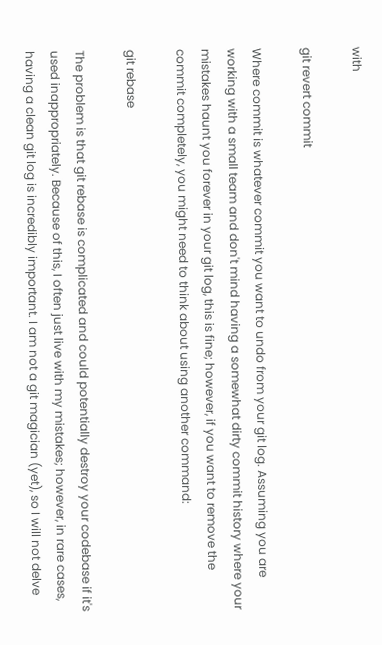with

git revert commit

Where commit is whatever commit you want to undo from your git log. Assuming you are working with a small team and don't mind having a somewhat dirty commit history where your mistakes haunt you forever in your git log, this is fine; however, if you want to remove the commit completely, you might need to think about using another command:

git rebase

The problem is that git rebase is complicated and could potentially destroy your codebase if it's used inappropriately. Because of this, I often just live with my mistakes; however, in rare cases, having a clean git log is incredibly important. I am not a git magician (yet), so I will not delve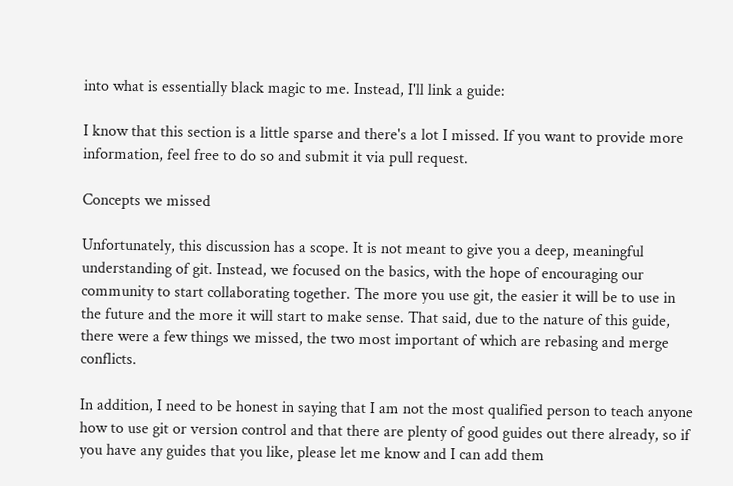into what is essentially black magic to me. Instead, I'll link a guide:

I know that this section is a little sparse and there's a lot I missed. If you want to provide more information, feel free to do so and submit it via pull request.

Concepts we missed

Unfortunately, this discussion has a scope. It is not meant to give you a deep, meaningful understanding of git. Instead, we focused on the basics, with the hope of encouraging our community to start collaborating together. The more you use git, the easier it will be to use in the future and the more it will start to make sense. That said, due to the nature of this guide, there were a few things we missed, the two most important of which are rebasing and merge conflicts.

In addition, I need to be honest in saying that I am not the most qualified person to teach anyone how to use git or version control and that there are plenty of good guides out there already, so if you have any guides that you like, please let me know and I can add them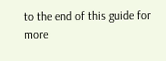to the end of this guide for more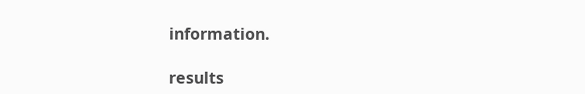information.

results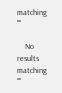matching ""

    No results matching ""